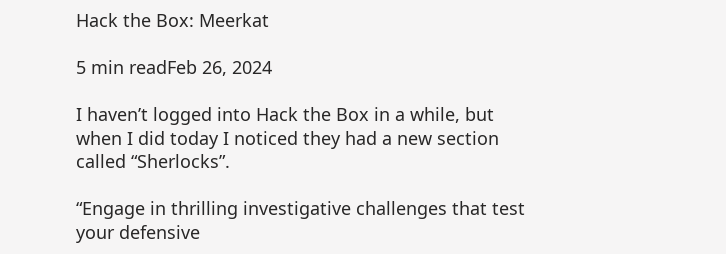Hack the Box: Meerkat

5 min readFeb 26, 2024

I haven’t logged into Hack the Box in a while, but when I did today I noticed they had a new section called “Sherlocks”.

“Engage in thrilling investigative challenges that test your defensive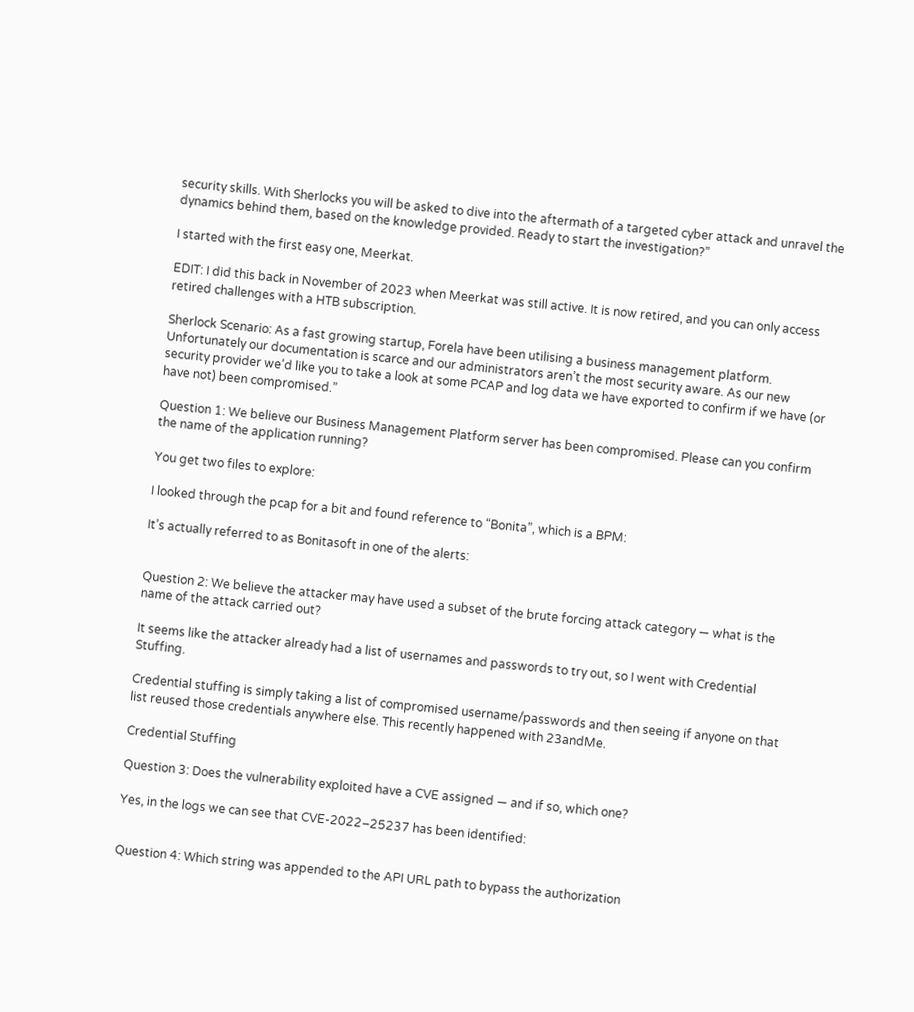security skills. With Sherlocks you will be asked to dive into the aftermath of a targeted cyber attack and unravel the dynamics behind them, based on the knowledge provided. Ready to start the investigation?”

I started with the first easy one, Meerkat.

EDIT: I did this back in November of 2023 when Meerkat was still active. It is now retired, and you can only access retired challenges with a HTB subscription.

Sherlock Scenario: As a fast growing startup, Forela have been utilising a business management platform. Unfortunately our documentation is scarce and our administrators aren’t the most security aware. As our new security provider we’d like you to take a look at some PCAP and log data we have exported to confirm if we have (or have not) been compromised.”

Question 1: We believe our Business Management Platform server has been compromised. Please can you confirm the name of the application running?

You get two files to explore:

I looked through the pcap for a bit and found reference to “Bonita”, which is a BPM:

It’s actually referred to as Bonitasoft in one of the alerts:


Question 2: We believe the attacker may have used a subset of the brute forcing attack category — what is the name of the attack carried out?

It seems like the attacker already had a list of usernames and passwords to try out, so I went with Credential Stuffing.

Credential stuffing is simply taking a list of compromised username/passwords and then seeing if anyone on that list reused those credentials anywhere else. This recently happened with 23andMe.

Credential Stuffing

Question 3: Does the vulnerability exploited have a CVE assigned — and if so, which one?

Yes, in the logs we can see that CVE-2022–25237 has been identified:


Question 4: Which string was appended to the API URL path to bypass the authorization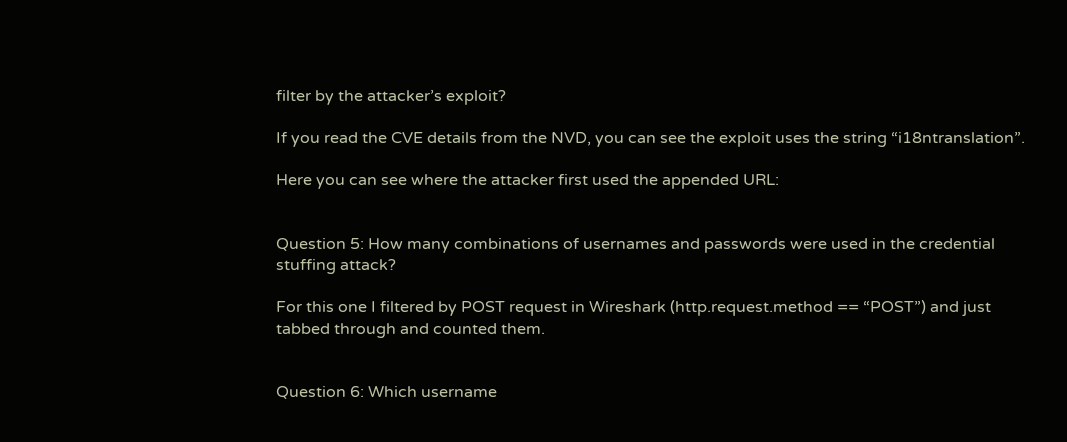filter by the attacker’s exploit?

If you read the CVE details from the NVD, you can see the exploit uses the string “i18ntranslation”.

Here you can see where the attacker first used the appended URL:


Question 5: How many combinations of usernames and passwords were used in the credential stuffing attack?

For this one I filtered by POST request in Wireshark (http.request.method == “POST”) and just tabbed through and counted them.


Question 6: Which username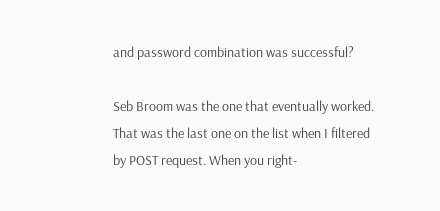and password combination was successful?

Seb Broom was the one that eventually worked. That was the last one on the list when I filtered by POST request. When you right-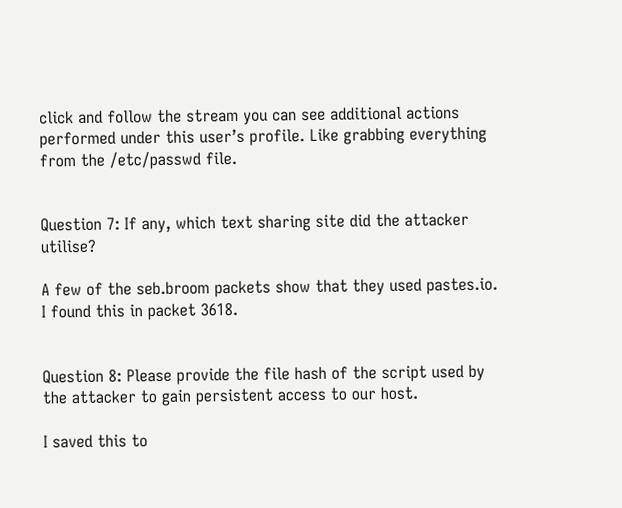click and follow the stream you can see additional actions performed under this user’s profile. Like grabbing everything from the /etc/passwd file.


Question 7: If any, which text sharing site did the attacker utilise?

A few of the seb.broom packets show that they used pastes.io. I found this in packet 3618.


Question 8: Please provide the file hash of the script used by the attacker to gain persistent access to our host.

I saved this to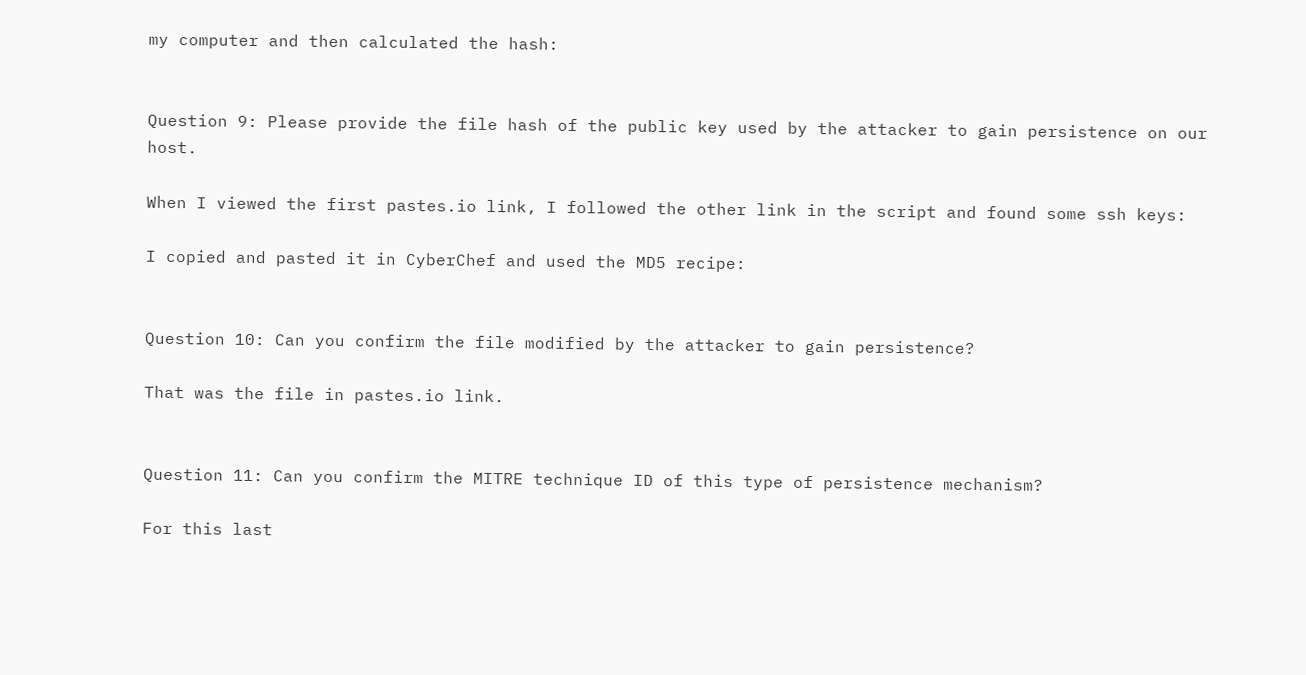my computer and then calculated the hash:


Question 9: Please provide the file hash of the public key used by the attacker to gain persistence on our host.

When I viewed the first pastes.io link, I followed the other link in the script and found some ssh keys:

I copied and pasted it in CyberChef and used the MD5 recipe:


Question 10: Can you confirm the file modified by the attacker to gain persistence?

That was the file in pastes.io link.


Question 11: Can you confirm the MITRE technique ID of this type of persistence mechanism?

For this last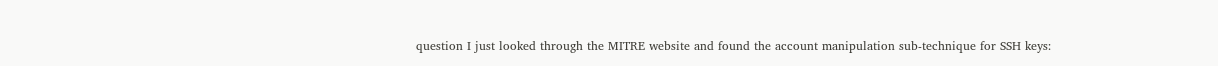question I just looked through the MITRE website and found the account manipulation sub-technique for SSH keys: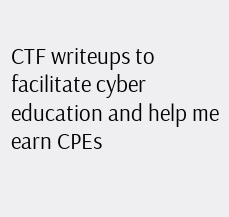CTF writeups to facilitate cyber education and help me earn CPEs